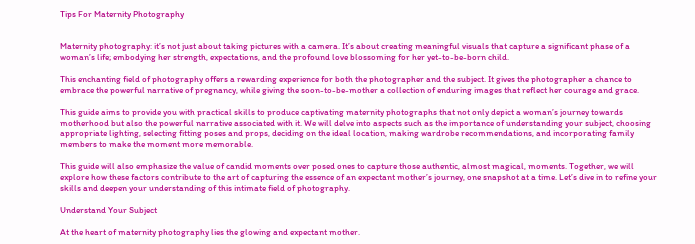Tips For Maternity Photography


Maternity photography: it’s not just about taking pictures with a camera. It’s about creating meaningful visuals that capture a significant phase of a woman’s life; embodying her strength, expectations, and the profound love blossoming for her yet-to-be-born child.

This enchanting field of photography offers a rewarding experience for both the photographer and the subject. It gives the photographer a chance to embrace the powerful narrative of pregnancy, while giving the soon-to-be-mother a collection of enduring images that reflect her courage and grace.

This guide aims to provide you with practical skills to produce captivating maternity photographs that not only depict a woman’s journey towards motherhood but also the powerful narrative associated with it. We will delve into aspects such as the importance of understanding your subject, choosing appropriate lighting, selecting fitting poses and props, deciding on the ideal location, making wardrobe recommendations, and incorporating family members to make the moment more memorable.

This guide will also emphasize the value of candid moments over posed ones to capture those authentic, almost magical, moments. Together, we will explore how these factors contribute to the art of capturing the essence of an expectant mother’s journey, one snapshot at a time. Let’s dive in to refine your skills and deepen your understanding of this intimate field of photography.

Understand Your Subject

At the heart of maternity photography lies the glowing and expectant mother.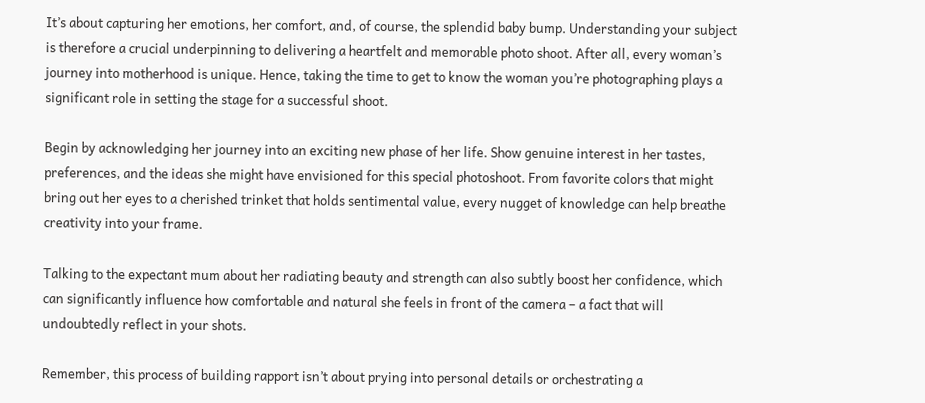It’s about capturing her emotions, her comfort, and, of course, the splendid baby bump. Understanding your subject is therefore a crucial underpinning to delivering a heartfelt and memorable photo shoot. After all, every woman’s journey into motherhood is unique. Hence, taking the time to get to know the woman you’re photographing plays a significant role in setting the stage for a successful shoot.

Begin by acknowledging her journey into an exciting new phase of her life. Show genuine interest in her tastes, preferences, and the ideas she might have envisioned for this special photoshoot. From favorite colors that might bring out her eyes to a cherished trinket that holds sentimental value, every nugget of knowledge can help breathe creativity into your frame.

Talking to the expectant mum about her radiating beauty and strength can also subtly boost her confidence, which can significantly influence how comfortable and natural she feels in front of the camera – a fact that will undoubtedly reflect in your shots.

Remember, this process of building rapport isn’t about prying into personal details or orchestrating a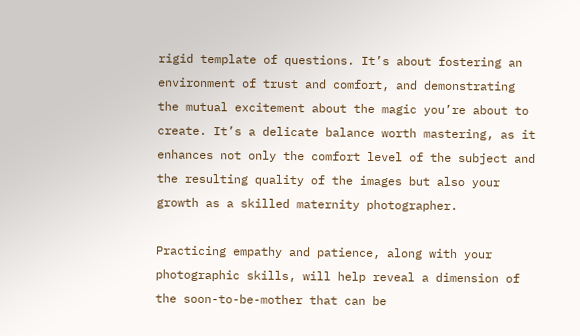rigid template of questions. It’s about fostering an environment of trust and comfort, and demonstrating the mutual excitement about the magic you’re about to create. It’s a delicate balance worth mastering, as it enhances not only the comfort level of the subject and the resulting quality of the images but also your growth as a skilled maternity photographer.

Practicing empathy and patience, along with your photographic skills, will help reveal a dimension of the soon-to-be-mother that can be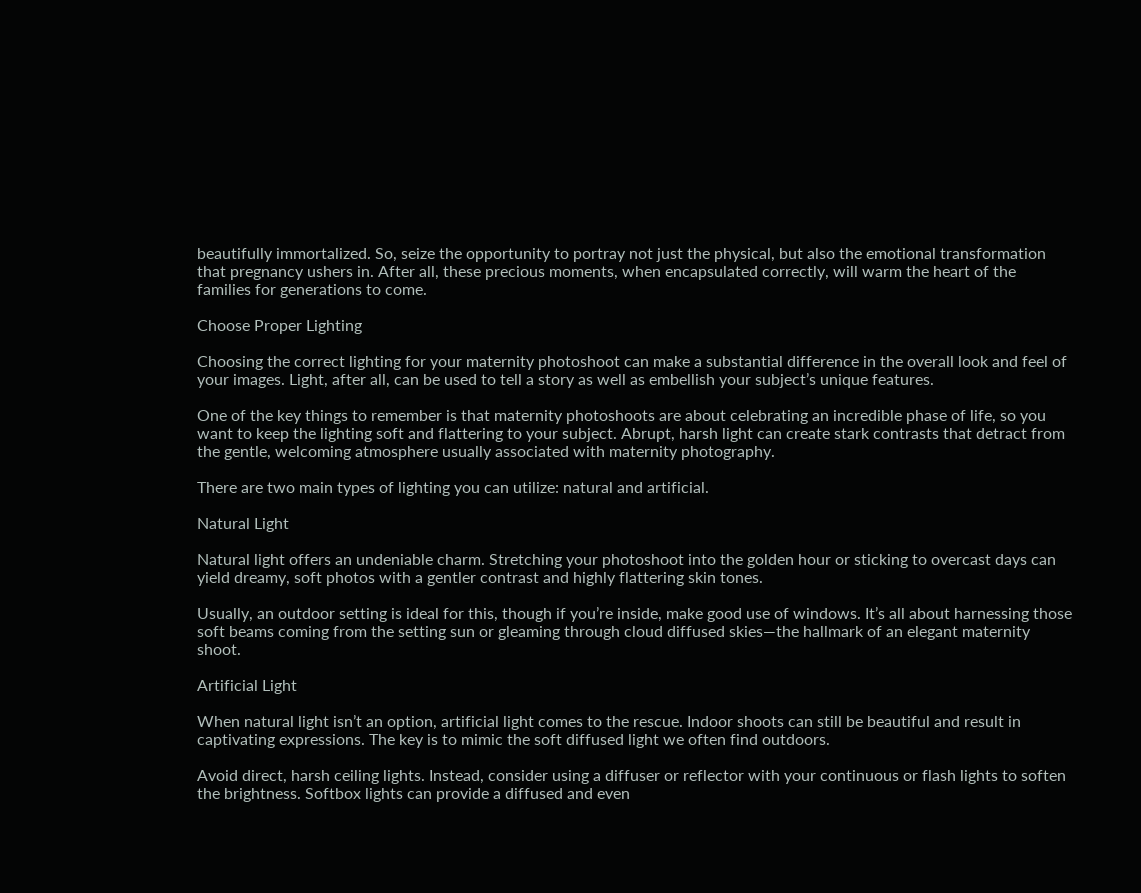beautifully immortalized. So, seize the opportunity to portray not just the physical, but also the emotional transformation that pregnancy ushers in. After all, these precious moments, when encapsulated correctly, will warm the heart of the families for generations to come.

Choose Proper Lighting

Choosing the correct lighting for your maternity photoshoot can make a substantial difference in the overall look and feel of your images. Light, after all, can be used to tell a story as well as embellish your subject’s unique features.

One of the key things to remember is that maternity photoshoots are about celebrating an incredible phase of life, so you want to keep the lighting soft and flattering to your subject. Abrupt, harsh light can create stark contrasts that detract from the gentle, welcoming atmosphere usually associated with maternity photography.

There are two main types of lighting you can utilize: natural and artificial.

Natural Light

Natural light offers an undeniable charm. Stretching your photoshoot into the golden hour or sticking to overcast days can yield dreamy, soft photos with a gentler contrast and highly flattering skin tones.

Usually, an outdoor setting is ideal for this, though if you’re inside, make good use of windows. It’s all about harnessing those soft beams coming from the setting sun or gleaming through cloud diffused skies—the hallmark of an elegant maternity shoot.

Artificial Light

When natural light isn’t an option, artificial light comes to the rescue. Indoor shoots can still be beautiful and result in captivating expressions. The key is to mimic the soft diffused light we often find outdoors.

Avoid direct, harsh ceiling lights. Instead, consider using a diffuser or reflector with your continuous or flash lights to soften the brightness. Softbox lights can provide a diffused and even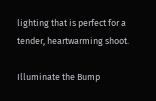lighting that is perfect for a tender, heartwarming shoot.

Illuminate the Bump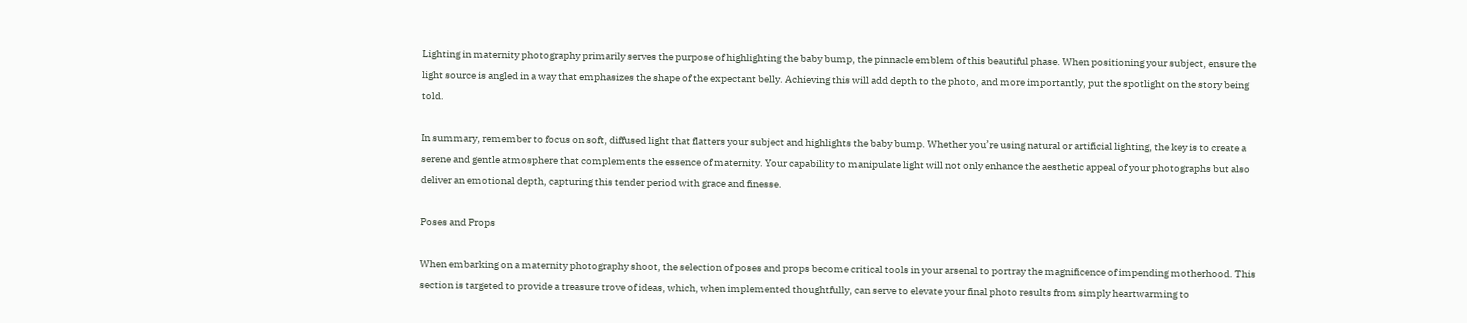Lighting in maternity photography primarily serves the purpose of highlighting the baby bump, the pinnacle emblem of this beautiful phase. When positioning your subject, ensure the light source is angled in a way that emphasizes the shape of the expectant belly. Achieving this will add depth to the photo, and more importantly, put the spotlight on the story being told.

In summary, remember to focus on soft, diffused light that flatters your subject and highlights the baby bump. Whether you’re using natural or artificial lighting, the key is to create a serene and gentle atmosphere that complements the essence of maternity. Your capability to manipulate light will not only enhance the aesthetic appeal of your photographs but also deliver an emotional depth, capturing this tender period with grace and finesse.

Poses and Props

When embarking on a maternity photography shoot, the selection of poses and props become critical tools in your arsenal to portray the magnificence of impending motherhood. This section is targeted to provide a treasure trove of ideas, which, when implemented thoughtfully, can serve to elevate your final photo results from simply heartwarming to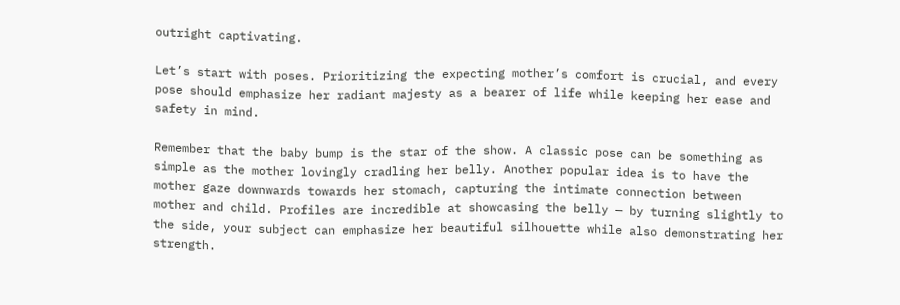outright captivating.

Let’s start with poses. Prioritizing the expecting mother’s comfort is crucial, and every pose should emphasize her radiant majesty as a bearer of life while keeping her ease and safety in mind.

Remember that the baby bump is the star of the show. A classic pose can be something as simple as the mother lovingly cradling her belly. Another popular idea is to have the mother gaze downwards towards her stomach, capturing the intimate connection between mother and child. Profiles are incredible at showcasing the belly — by turning slightly to the side, your subject can emphasize her beautiful silhouette while also demonstrating her strength.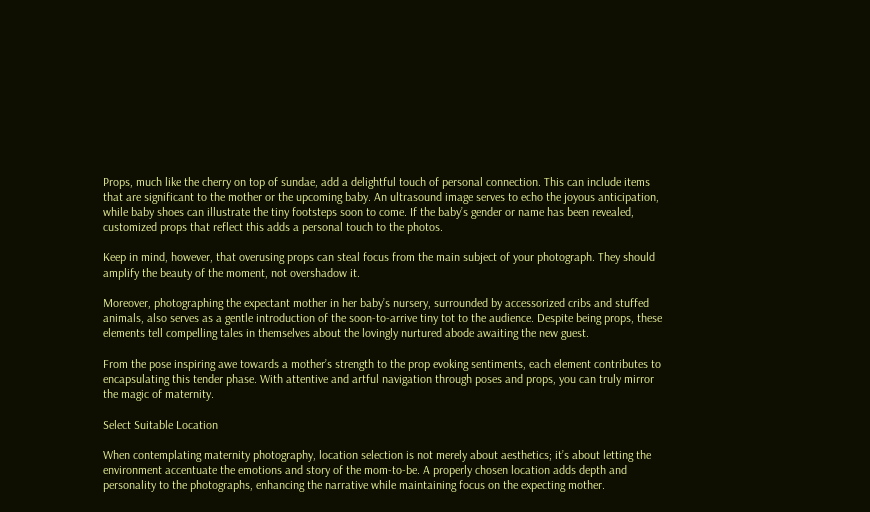Props, much like the cherry on top of sundae, add a delightful touch of personal connection. This can include items that are significant to the mother or the upcoming baby. An ultrasound image serves to echo the joyous anticipation, while baby shoes can illustrate the tiny footsteps soon to come. If the baby’s gender or name has been revealed, customized props that reflect this adds a personal touch to the photos.

Keep in mind, however, that overusing props can steal focus from the main subject of your photograph. They should amplify the beauty of the moment, not overshadow it.

Moreover, photographing the expectant mother in her baby’s nursery, surrounded by accessorized cribs and stuffed animals, also serves as a gentle introduction of the soon-to-arrive tiny tot to the audience. Despite being props, these elements tell compelling tales in themselves about the lovingly nurtured abode awaiting the new guest.

From the pose inspiring awe towards a mother’s strength to the prop evoking sentiments, each element contributes to encapsulating this tender phase. With attentive and artful navigation through poses and props, you can truly mirror the magic of maternity.

Select Suitable Location

When contemplating maternity photography, location selection is not merely about aesthetics; it’s about letting the environment accentuate the emotions and story of the mom-to-be. A properly chosen location adds depth and personality to the photographs, enhancing the narrative while maintaining focus on the expecting mother.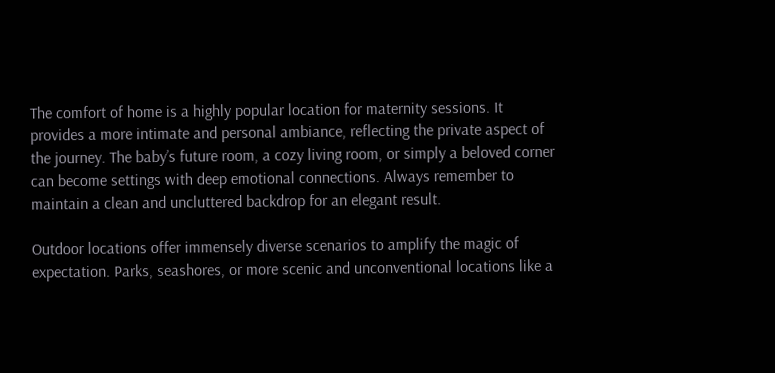The comfort of home is a highly popular location for maternity sessions. It provides a more intimate and personal ambiance, reflecting the private aspect of the journey. The baby’s future room, a cozy living room, or simply a beloved corner can become settings with deep emotional connections. Always remember to maintain a clean and uncluttered backdrop for an elegant result.

Outdoor locations offer immensely diverse scenarios to amplify the magic of expectation. Parks, seashores, or more scenic and unconventional locations like a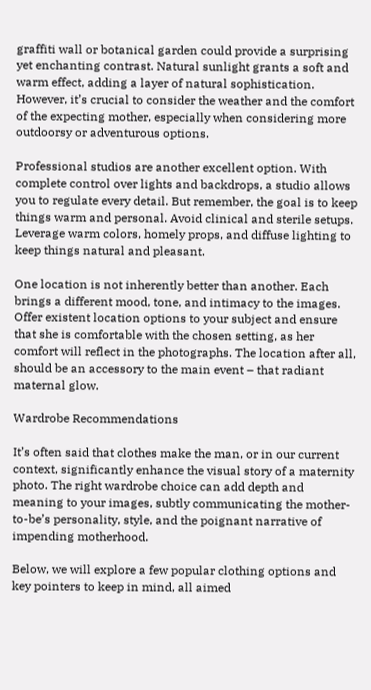graffiti wall or botanical garden could provide a surprising yet enchanting contrast. Natural sunlight grants a soft and warm effect, adding a layer of natural sophistication. However, it’s crucial to consider the weather and the comfort of the expecting mother, especially when considering more outdoorsy or adventurous options.

Professional studios are another excellent option. With complete control over lights and backdrops, a studio allows you to regulate every detail. But remember, the goal is to keep things warm and personal. Avoid clinical and sterile setups. Leverage warm colors, homely props, and diffuse lighting to keep things natural and pleasant.

One location is not inherently better than another. Each brings a different mood, tone, and intimacy to the images. Offer existent location options to your subject and ensure that she is comfortable with the chosen setting, as her comfort will reflect in the photographs. The location after all, should be an accessory to the main event – that radiant maternal glow.

Wardrobe Recommendations

It’s often said that clothes make the man, or in our current context, significantly enhance the visual story of a maternity photo. The right wardrobe choice can add depth and meaning to your images, subtly communicating the mother-to-be’s personality, style, and the poignant narrative of impending motherhood.

Below, we will explore a few popular clothing options and key pointers to keep in mind, all aimed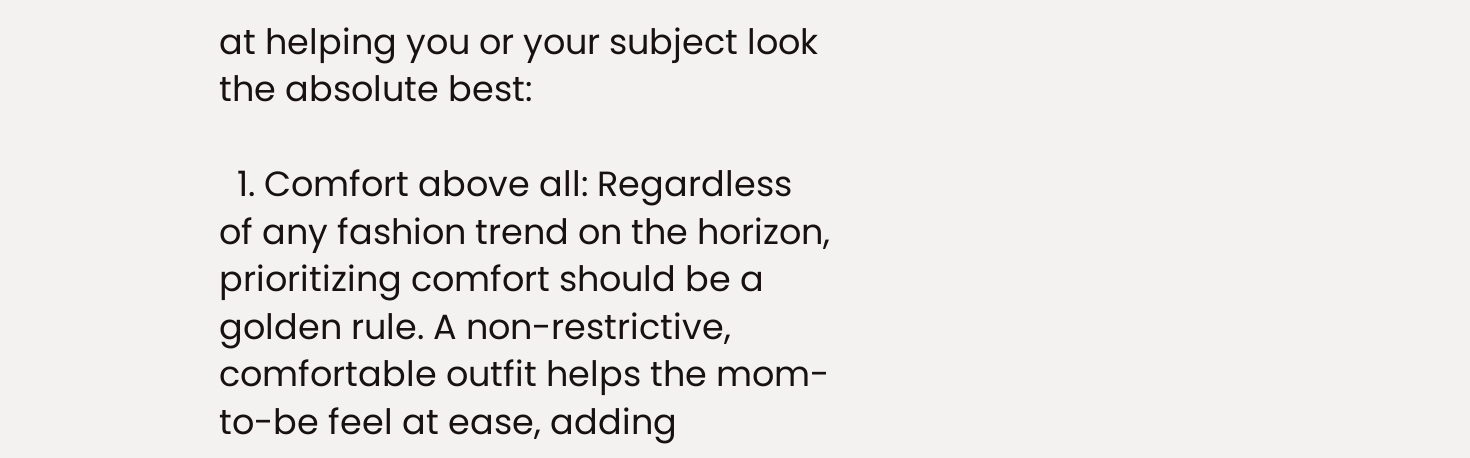at helping you or your subject look the absolute best:

  1. Comfort above all: Regardless of any fashion trend on the horizon, prioritizing comfort should be a golden rule. A non-restrictive, comfortable outfit helps the mom-to-be feel at ease, adding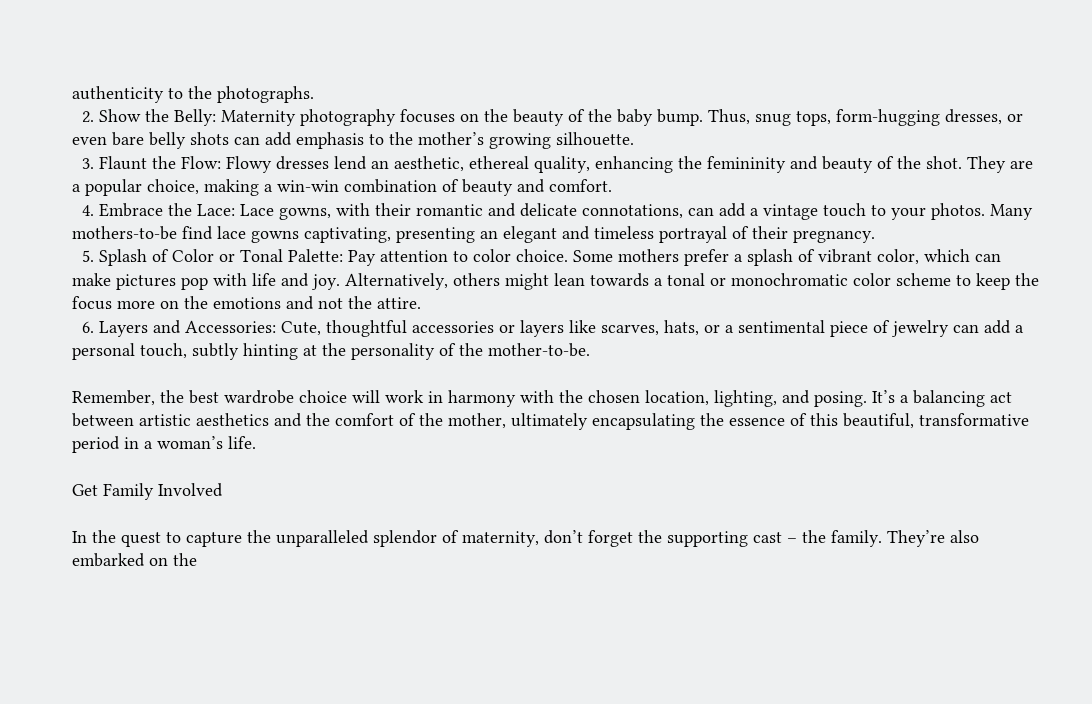authenticity to the photographs.
  2. Show the Belly: Maternity photography focuses on the beauty of the baby bump. Thus, snug tops, form-hugging dresses, or even bare belly shots can add emphasis to the mother’s growing silhouette.
  3. Flaunt the Flow: Flowy dresses lend an aesthetic, ethereal quality, enhancing the femininity and beauty of the shot. They are a popular choice, making a win-win combination of beauty and comfort.
  4. Embrace the Lace: Lace gowns, with their romantic and delicate connotations, can add a vintage touch to your photos. Many mothers-to-be find lace gowns captivating, presenting an elegant and timeless portrayal of their pregnancy.
  5. Splash of Color or Tonal Palette: Pay attention to color choice. Some mothers prefer a splash of vibrant color, which can make pictures pop with life and joy. Alternatively, others might lean towards a tonal or monochromatic color scheme to keep the focus more on the emotions and not the attire.
  6. Layers and Accessories: Cute, thoughtful accessories or layers like scarves, hats, or a sentimental piece of jewelry can add a personal touch, subtly hinting at the personality of the mother-to-be.

Remember, the best wardrobe choice will work in harmony with the chosen location, lighting, and posing. It’s a balancing act between artistic aesthetics and the comfort of the mother, ultimately encapsulating the essence of this beautiful, transformative period in a woman’s life.

Get Family Involved

In the quest to capture the unparalleled splendor of maternity, don’t forget the supporting cast – the family. They’re also embarked on the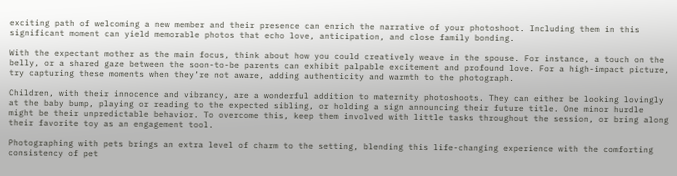exciting path of welcoming a new member and their presence can enrich the narrative of your photoshoot. Including them in this significant moment can yield memorable photos that echo love, anticipation, and close family bonding.

With the expectant mother as the main focus, think about how you could creatively weave in the spouse. For instance, a touch on the belly, or a shared gaze between the soon-to-be parents can exhibit palpable excitement and profound love. For a high-impact picture, try capturing these moments when they’re not aware, adding authenticity and warmth to the photograph.

Children, with their innocence and vibrancy, are a wonderful addition to maternity photoshoots. They can either be looking lovingly at the baby bump, playing or reading to the expected sibling, or holding a sign announcing their future title. One minor hurdle might be their unpredictable behavior. To overcome this, keep them involved with little tasks throughout the session, or bring along their favorite toy as an engagement tool.

Photographing with pets brings an extra level of charm to the setting, blending this life-changing experience with the comforting consistency of pet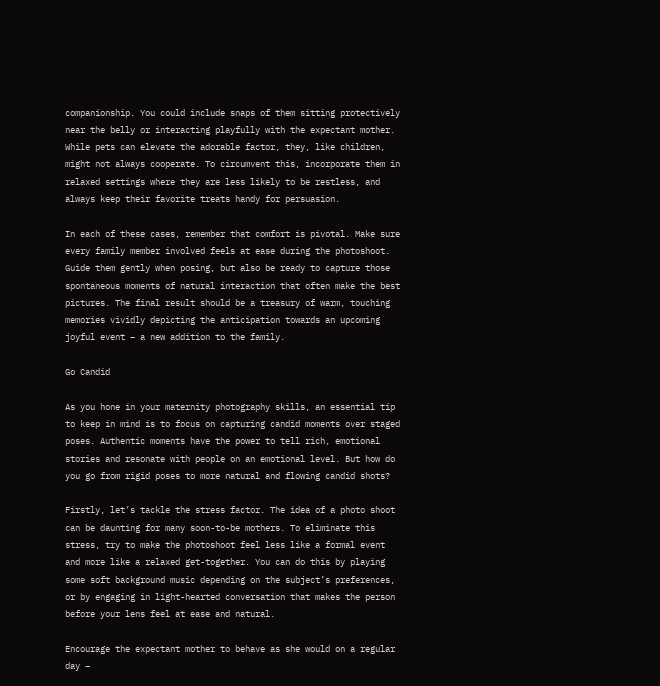companionship. You could include snaps of them sitting protectively near the belly or interacting playfully with the expectant mother. While pets can elevate the adorable factor, they, like children, might not always cooperate. To circumvent this, incorporate them in relaxed settings where they are less likely to be restless, and always keep their favorite treats handy for persuasion.

In each of these cases, remember that comfort is pivotal. Make sure every family member involved feels at ease during the photoshoot. Guide them gently when posing, but also be ready to capture those spontaneous moments of natural interaction that often make the best pictures. The final result should be a treasury of warm, touching memories vividly depicting the anticipation towards an upcoming joyful event – a new addition to the family.

Go Candid

As you hone in your maternity photography skills, an essential tip to keep in mind is to focus on capturing candid moments over staged poses. Authentic moments have the power to tell rich, emotional stories and resonate with people on an emotional level. But how do you go from rigid poses to more natural and flowing candid shots?

Firstly, let’s tackle the stress factor. The idea of a photo shoot can be daunting for many soon-to-be mothers. To eliminate this stress, try to make the photoshoot feel less like a formal event and more like a relaxed get-together. You can do this by playing some soft background music depending on the subject’s preferences, or by engaging in light-hearted conversation that makes the person before your lens feel at ease and natural.

Encourage the expectant mother to behave as she would on a regular day –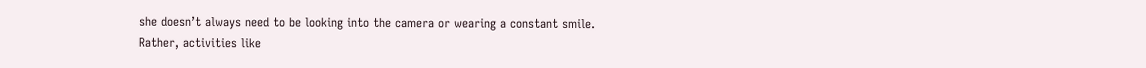she doesn’t always need to be looking into the camera or wearing a constant smile. Rather, activities like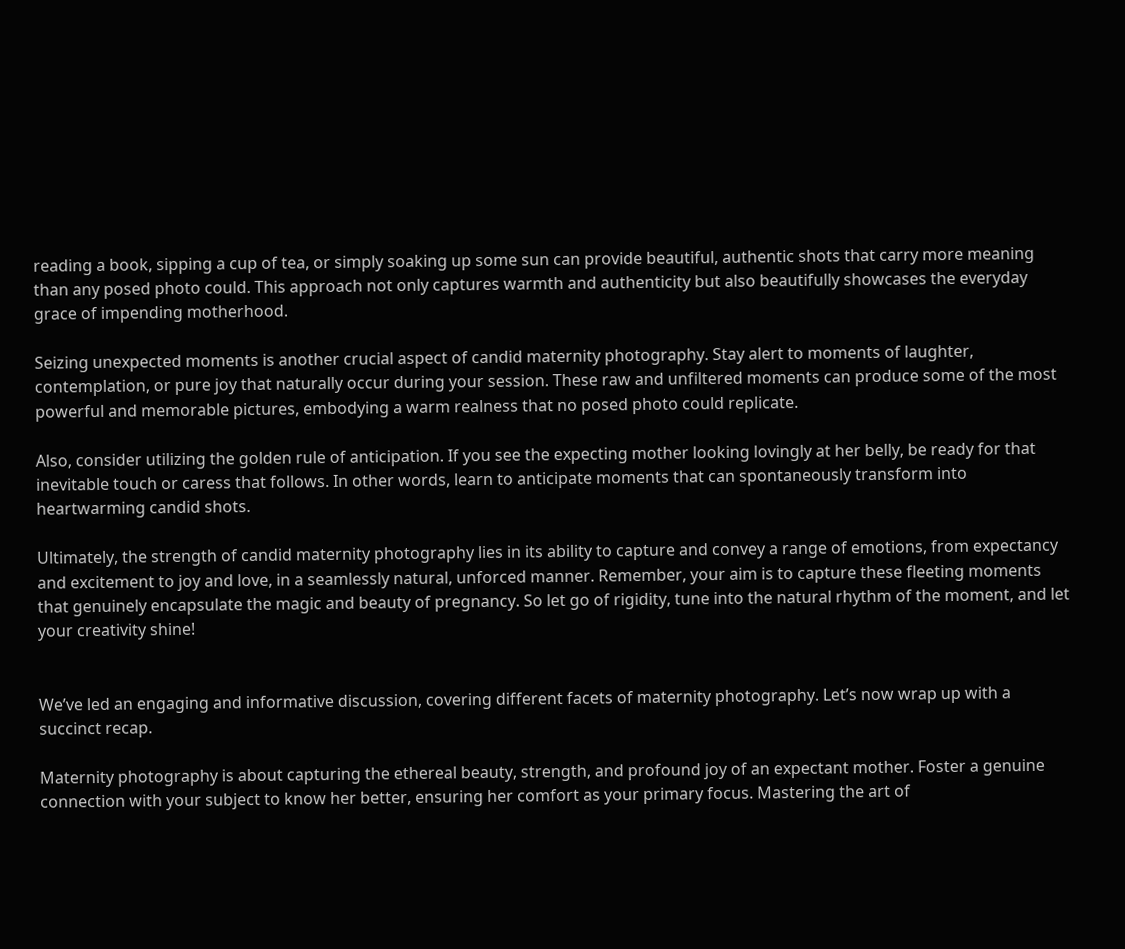reading a book, sipping a cup of tea, or simply soaking up some sun can provide beautiful, authentic shots that carry more meaning than any posed photo could. This approach not only captures warmth and authenticity but also beautifully showcases the everyday grace of impending motherhood.

Seizing unexpected moments is another crucial aspect of candid maternity photography. Stay alert to moments of laughter, contemplation, or pure joy that naturally occur during your session. These raw and unfiltered moments can produce some of the most powerful and memorable pictures, embodying a warm realness that no posed photo could replicate.

Also, consider utilizing the golden rule of anticipation. If you see the expecting mother looking lovingly at her belly, be ready for that inevitable touch or caress that follows. In other words, learn to anticipate moments that can spontaneously transform into heartwarming candid shots.

Ultimately, the strength of candid maternity photography lies in its ability to capture and convey a range of emotions, from expectancy and excitement to joy and love, in a seamlessly natural, unforced manner. Remember, your aim is to capture these fleeting moments that genuinely encapsulate the magic and beauty of pregnancy. So let go of rigidity, tune into the natural rhythm of the moment, and let your creativity shine!


We’ve led an engaging and informative discussion, covering different facets of maternity photography. Let’s now wrap up with a succinct recap.

Maternity photography is about capturing the ethereal beauty, strength, and profound joy of an expectant mother. Foster a genuine connection with your subject to know her better, ensuring her comfort as your primary focus. Mastering the art of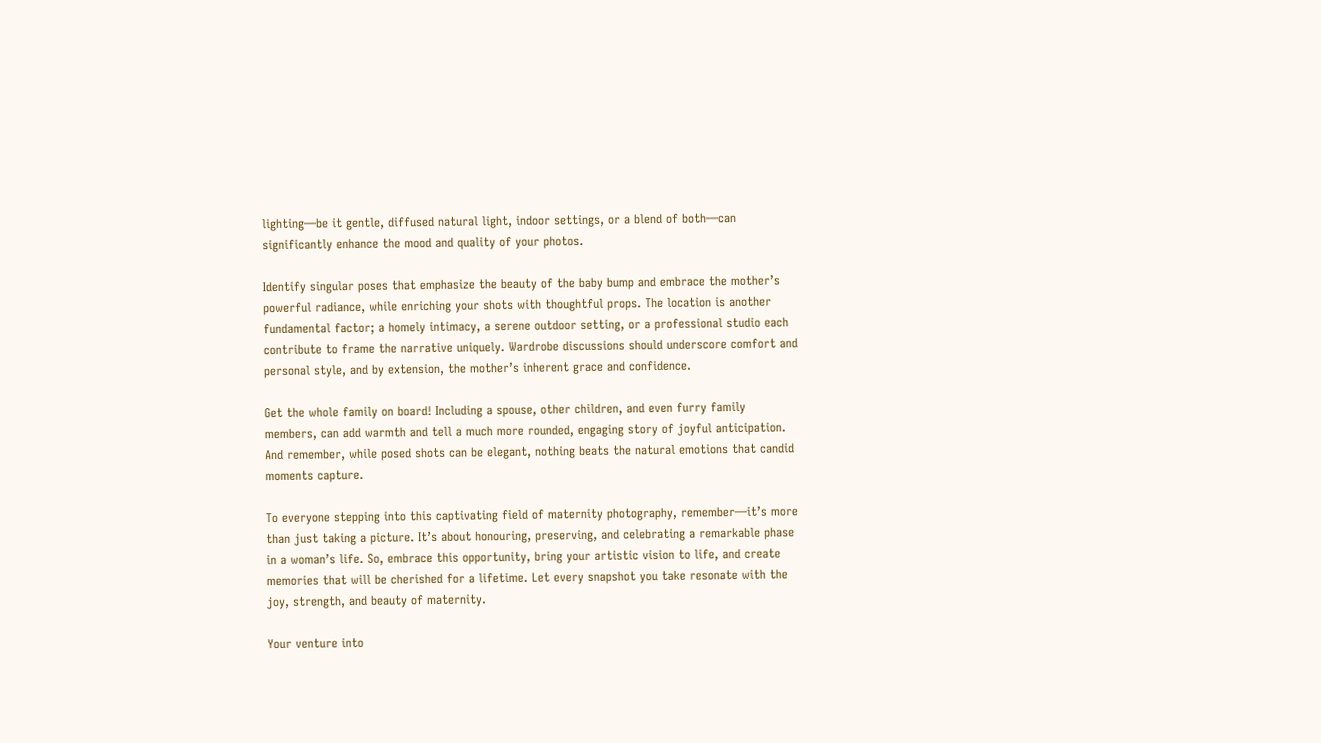lighting—be it gentle, diffused natural light, indoor settings, or a blend of both—can significantly enhance the mood and quality of your photos.

Identify singular poses that emphasize the beauty of the baby bump and embrace the mother’s powerful radiance, while enriching your shots with thoughtful props. The location is another fundamental factor; a homely intimacy, a serene outdoor setting, or a professional studio each contribute to frame the narrative uniquely. Wardrobe discussions should underscore comfort and personal style, and by extension, the mother’s inherent grace and confidence.

Get the whole family on board! Including a spouse, other children, and even furry family members, can add warmth and tell a much more rounded, engaging story of joyful anticipation. And remember, while posed shots can be elegant, nothing beats the natural emotions that candid moments capture.

To everyone stepping into this captivating field of maternity photography, remember—it’s more than just taking a picture. It’s about honouring, preserving, and celebrating a remarkable phase in a woman’s life. So, embrace this opportunity, bring your artistic vision to life, and create memories that will be cherished for a lifetime. Let every snapshot you take resonate with the joy, strength, and beauty of maternity.

Your venture into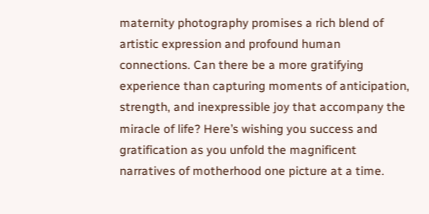maternity photography promises a rich blend of artistic expression and profound human connections. Can there be a more gratifying experience than capturing moments of anticipation, strength, and inexpressible joy that accompany the miracle of life? Here’s wishing you success and gratification as you unfold the magnificent narratives of motherhood one picture at a time.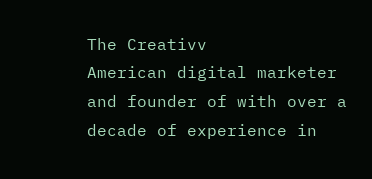The Creativv
American digital marketer and founder of with over a decade of experience in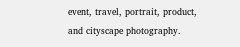event, travel, portrait, product, and cityscape photography.